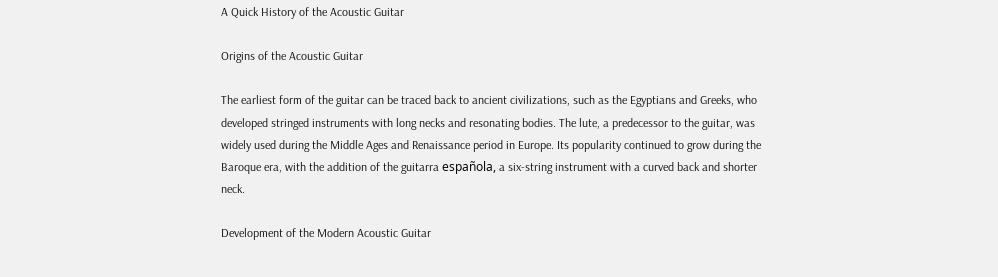A Quick History of the Acoustic Guitar

Origins of the Acoustic Guitar

The earliest form of the guitar can be traced back to ancient civilizations, such as the Egyptians and Greeks, who developed stringed instruments with long necks and resonating bodies. The lute, a predecessor to the guitar, was widely used during the Middle Ages and Renaissance period in Europe. Its popularity continued to grow during the Baroque era, with the addition of the guitarra española, a six-string instrument with a curved back and shorter neck.

Development of the Modern Acoustic Guitar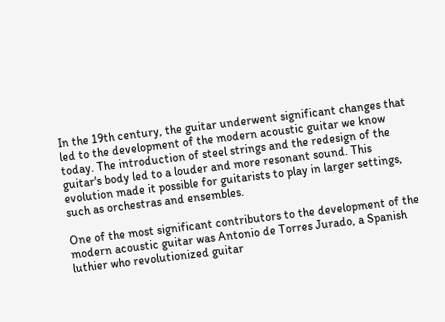In the 19th century, the guitar underwent significant changes that led to the development of the modern acoustic guitar we know today. The introduction of steel strings and the redesign of the guitar's body led to a louder and more resonant sound. This evolution made it possible for guitarists to play in larger settings, such as orchestras and ensembles.

One of the most significant contributors to the development of the modern acoustic guitar was Antonio de Torres Jurado, a Spanish luthier who revolutionized guitar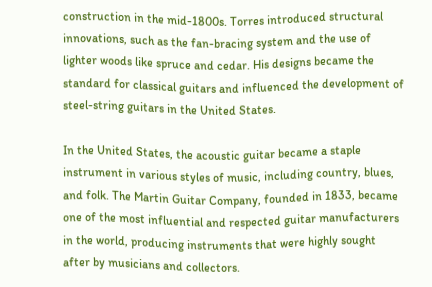construction in the mid-1800s. Torres introduced structural innovations, such as the fan-bracing system and the use of lighter woods like spruce and cedar. His designs became the standard for classical guitars and influenced the development of steel-string guitars in the United States.

In the United States, the acoustic guitar became a staple instrument in various styles of music, including country, blues, and folk. The Martin Guitar Company, founded in 1833, became one of the most influential and respected guitar manufacturers in the world, producing instruments that were highly sought after by musicians and collectors.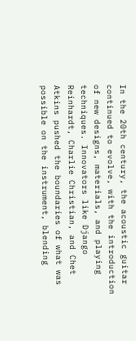In the 20th century, the acoustic guitar continued to evolve, with the introduction of new designs, materials, and playing techniques. Innovators like Django Reinhardt, Charlie Christian, and Chet Atkins pushed the boundaries of what was possible on the instrument, blending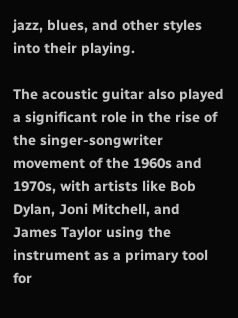jazz, blues, and other styles into their playing.

The acoustic guitar also played a significant role in the rise of the singer-songwriter movement of the 1960s and 1970s, with artists like Bob Dylan, Joni Mitchell, and James Taylor using the instrument as a primary tool for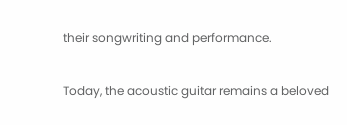their songwriting and performance.

Today, the acoustic guitar remains a beloved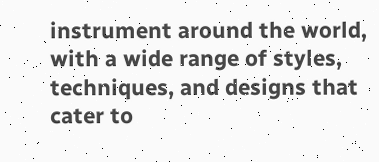instrument around the world, with a wide range of styles, techniques, and designs that cater to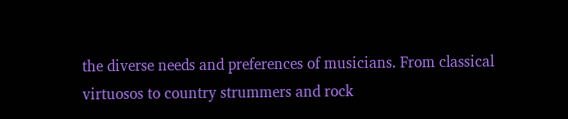the diverse needs and preferences of musicians. From classical virtuosos to country strummers and rock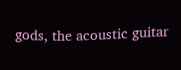gods, the acoustic guitar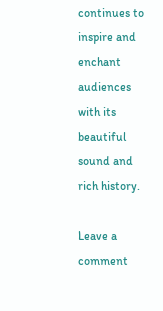continues to inspire and enchant audiences with its beautiful sound and rich history.

Leave a comment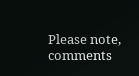Please note, comments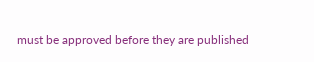must be approved before they are published